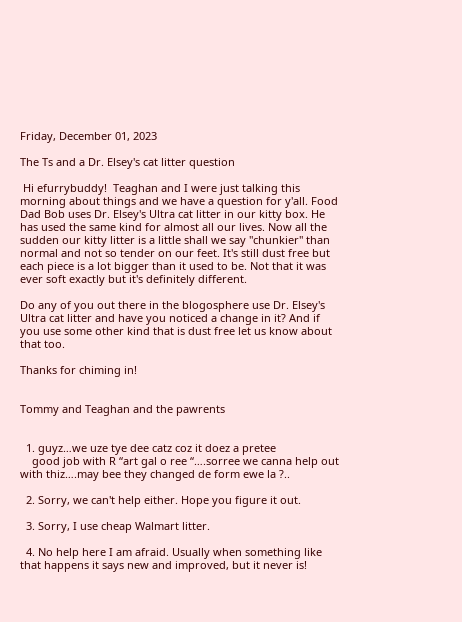Friday, December 01, 2023

The Ts and a Dr. Elsey's cat litter question

 Hi efurrybuddy!  Teaghan and I were just talking this morning about things and we have a question for y'all. Food Dad Bob uses Dr. Elsey's Ultra cat litter in our kitty box. He has used the same kind for almost all our lives. Now all the sudden our kitty litter is a little shall we say "chunkier" than normal and not so tender on our feet. It's still dust free but each piece is a lot bigger than it used to be. Not that it was ever soft exactly but it's definitely different.

Do any of you out there in the blogosphere use Dr. Elsey's Ultra cat litter and have you noticed a change in it? And if you use some other kind that is dust free let us know about that too.

Thanks for chiming in!


Tommy and Teaghan and the pawrents


  1. guyz…we uze tye dee catz coz it doez a pretee
    good job with R “art gal o ree “….sorree we canna help out with thiz….may bee they changed de form ewe la ?..

  2. Sorry, we can't help either. Hope you figure it out.

  3. Sorry, I use cheap Walmart litter.

  4. No help here I am afraid. Usually when something like that happens it says new and improved, but it never is!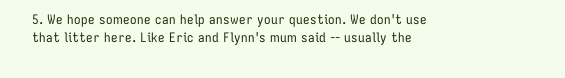5. We hope someone can help answer your question. We don't use that litter here. Like Eric and Flynn's mum said -- usually the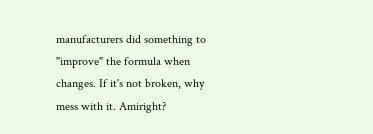manufacturers did something to "improve" the formula when changes. If it's not broken, why mess with it. Amiright?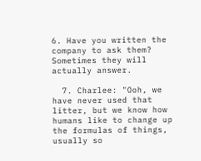6. Have you written the company to ask them? Sometimes they will actually answer.

  7. Charlee: "Ooh, we have never used that litter, but we know how humans like to change up the formulas of things, usually so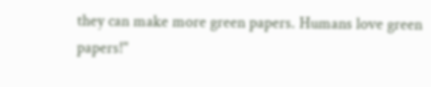they can make more green papers. Humans love green papers!"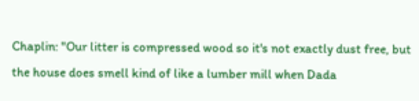Chaplin: "Our litter is compressed wood so it's not exactly dust free, but the house does smell kind of like a lumber mill when Dada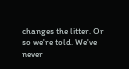changes the litter. Or so we're told. We've never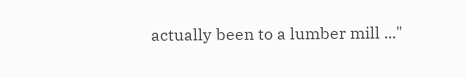actually been to a lumber mill ..."